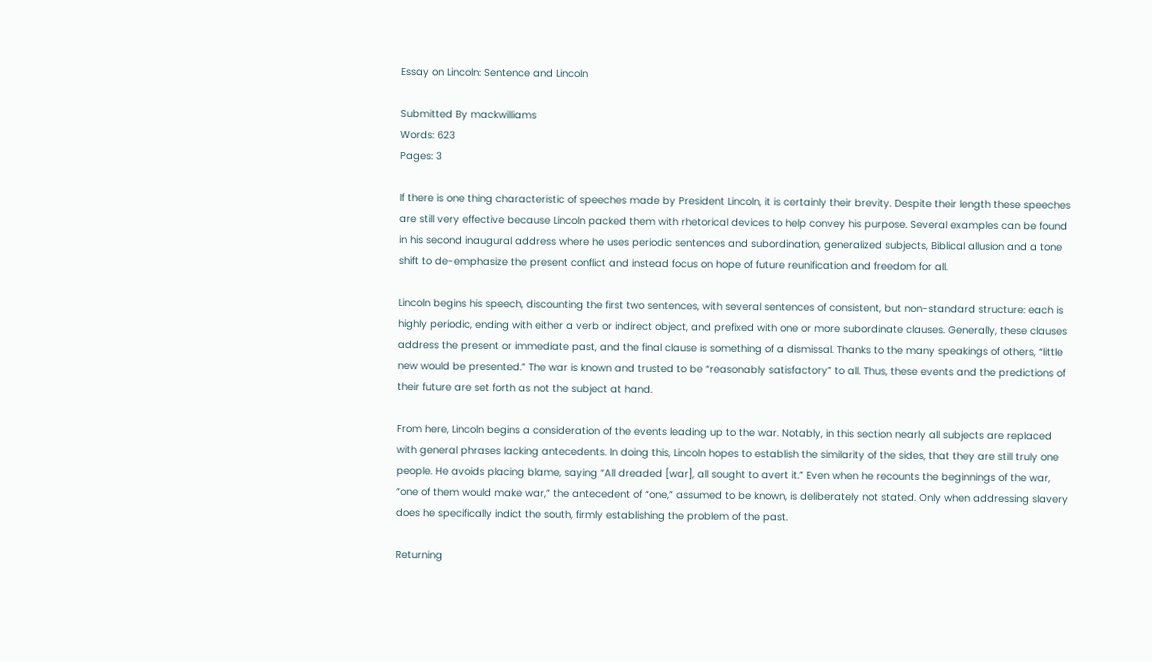Essay on Lincoln: Sentence and Lincoln

Submitted By mackwilliams
Words: 623
Pages: 3

If there is one thing characteristic of speeches made by President Lincoln, it is certainly their brevity. Despite their length these speeches are still very effective because Lincoln packed them with rhetorical devices to help convey his purpose. Several examples can be found in his second inaugural address where he uses periodic sentences and subordination, generalized subjects, Biblical allusion and a tone shift to de-emphasize the present conflict and instead focus on hope of future reunification and freedom for all.

Lincoln begins his speech, discounting the first two sentences, with several sentences of consistent, but non-standard structure: each is highly periodic, ending with either a verb or indirect object, and prefixed with one or more subordinate clauses. Generally, these clauses address the present or immediate past, and the final clause is something of a dismissal. Thanks to the many speakings of others, “little new would be presented.” The war is known and trusted to be “reasonably satisfactory” to all. Thus, these events and the predictions of their future are set forth as not the subject at hand.

From here, Lincoln begins a consideration of the events leading up to the war. Notably, in this section nearly all subjects are replaced with general phrases lacking antecedents. In doing this, Lincoln hopes to establish the similarity of the sides, that they are still truly one people. He avoids placing blame, saying “All dreaded [war], all sought to avert it.” Even when he recounts the beginnings of the war, “one of them would make war,” the antecedent of “one,” assumed to be known, is deliberately not stated. Only when addressing slavery does he specifically indict the south, firmly establishing the problem of the past.

Returning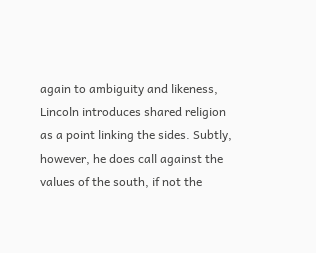again to ambiguity and likeness, Lincoln introduces shared religion as a point linking the sides. Subtly, however, he does call against the values of the south, if not the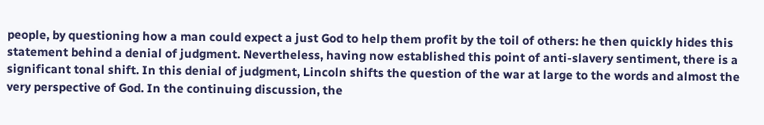people, by questioning how a man could expect a just God to help them profit by the toil of others: he then quickly hides this statement behind a denial of judgment. Nevertheless, having now established this point of anti-slavery sentiment, there is a significant tonal shift. In this denial of judgment, Lincoln shifts the question of the war at large to the words and almost the very perspective of God. In the continuing discussion, the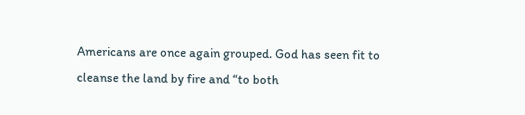Americans are once again grouped. God has seen fit to cleanse the land by fire and “to both